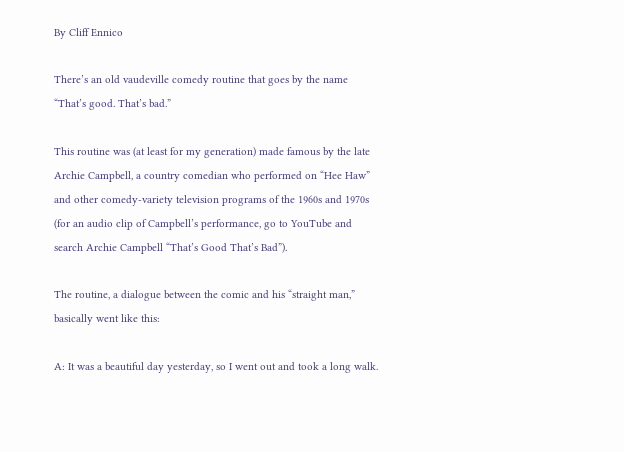By Cliff Ennico

There’s an old vaudeville comedy routine that goes by the name “That’s good. That’s bad.”

This routine was (at least for my generation) made famous by the late Archie Campbell, a country comedian who performed on “Hee Haw” and other comedy-variety television programs of the 1960s and 1970s (for an audio clip of Campbell’s performance, go to YouTube and search Archie Campbell “That’s Good That’s Bad”).

The routine, a dialogue between the comic and his “straight man,” basically went like this:

A: It was a beautiful day yesterday, so I went out and took a long walk.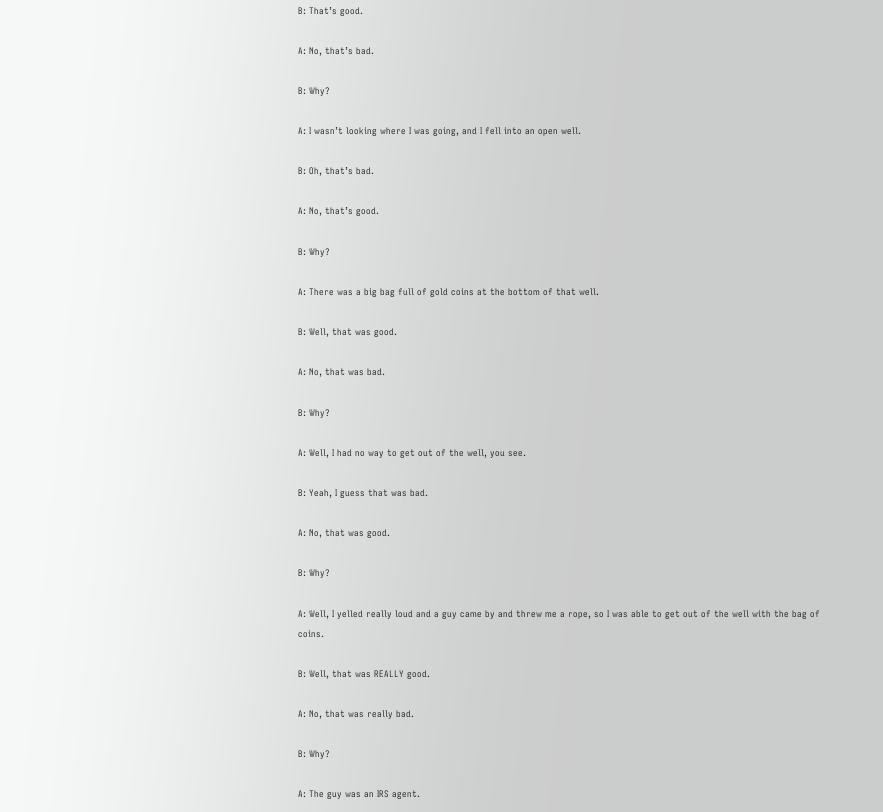B: That’s good.

A: No, that’s bad.

B: Why?

A: I wasn’t looking where I was going, and I fell into an open well.

B: Oh, that’s bad.

A: No, that’s good.

B: Why?

A: There was a big bag full of gold coins at the bottom of that well.

B: Well, that was good.

A: No, that was bad.

B: Why?

A: Well, I had no way to get out of the well, you see.

B: Yeah, I guess that was bad.

A: No, that was good.

B: Why?

A: Well, I yelled really loud and a guy came by and threw me a rope, so I was able to get out of the well with the bag of coins.

B: Well, that was REALLY good.

A: No, that was really bad.

B: Why?

A: The guy was an IRS agent.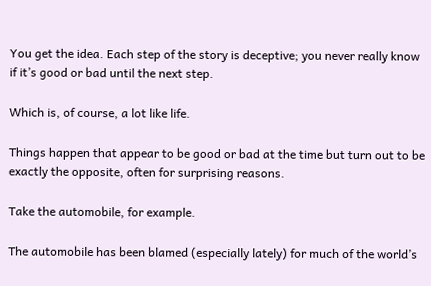You get the idea. Each step of the story is deceptive; you never really know if it’s good or bad until the next step.

Which is, of course, a lot like life.

Things happen that appear to be good or bad at the time but turn out to be exactly the opposite, often for surprising reasons.

Take the automobile, for example.

The automobile has been blamed (especially lately) for much of the world’s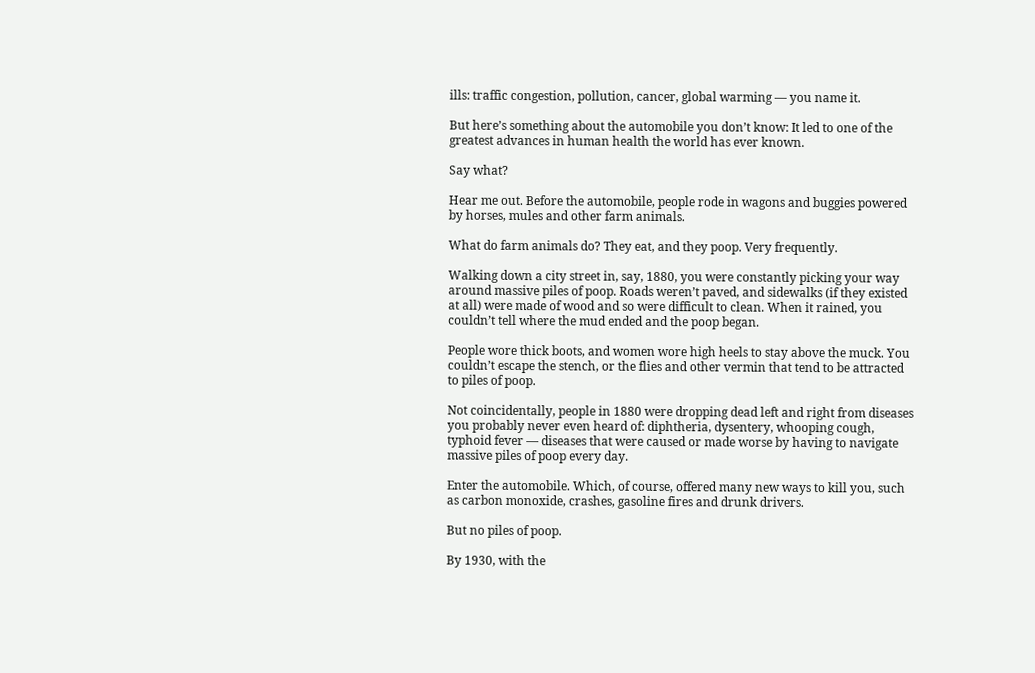ills: traffic congestion, pollution, cancer, global warming — you name it.

But here’s something about the automobile you don’t know: It led to one of the greatest advances in human health the world has ever known.

Say what?

Hear me out. Before the automobile, people rode in wagons and buggies powered by horses, mules and other farm animals.

What do farm animals do? They eat, and they poop. Very frequently.

Walking down a city street in, say, 1880, you were constantly picking your way around massive piles of poop. Roads weren’t paved, and sidewalks (if they existed at all) were made of wood and so were difficult to clean. When it rained, you couldn’t tell where the mud ended and the poop began.

People wore thick boots, and women wore high heels to stay above the muck. You couldn’t escape the stench, or the flies and other vermin that tend to be attracted to piles of poop.

Not coincidentally, people in 1880 were dropping dead left and right from diseases you probably never even heard of: diphtheria, dysentery, whooping cough, typhoid fever — diseases that were caused or made worse by having to navigate massive piles of poop every day.

Enter the automobile. Which, of course, offered many new ways to kill you, such as carbon monoxide, crashes, gasoline fires and drunk drivers.

But no piles of poop.

By 1930, with the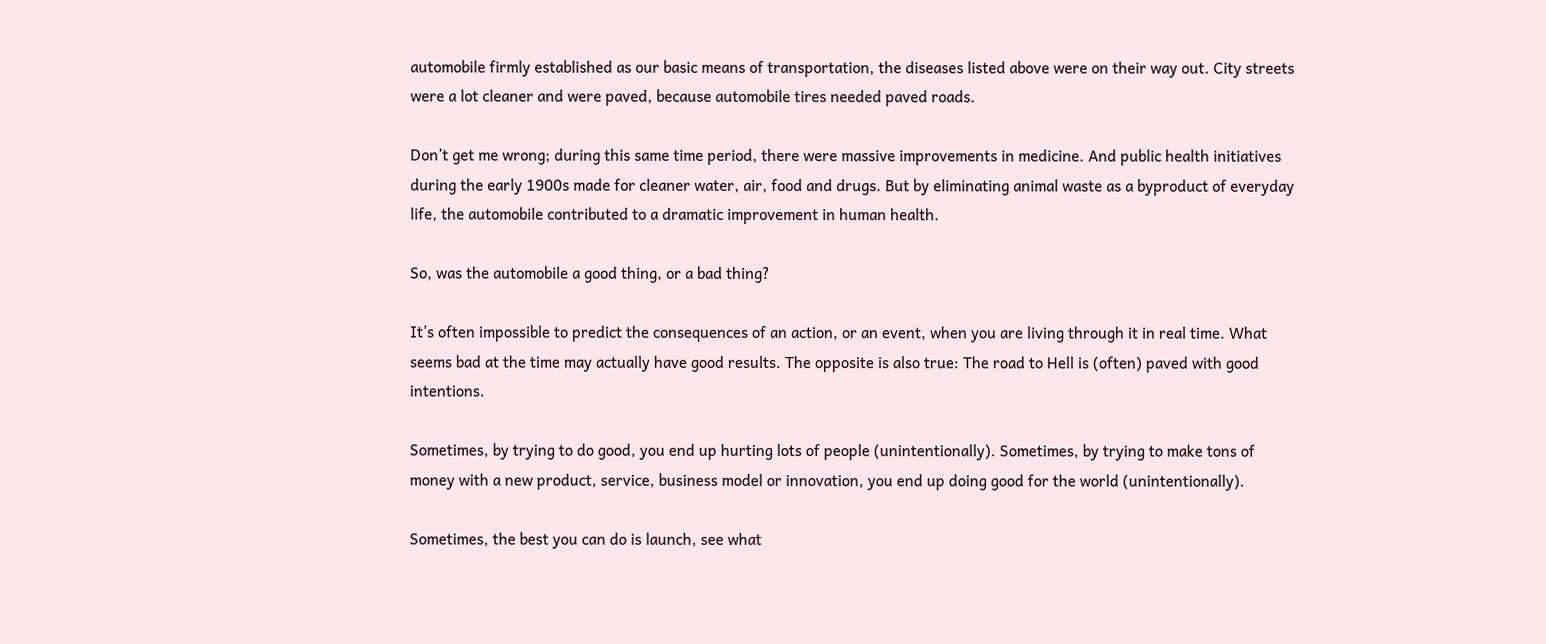automobile firmly established as our basic means of transportation, the diseases listed above were on their way out. City streets were a lot cleaner and were paved, because automobile tires needed paved roads.

Don’t get me wrong; during this same time period, there were massive improvements in medicine. And public health initiatives during the early 1900s made for cleaner water, air, food and drugs. But by eliminating animal waste as a byproduct of everyday life, the automobile contributed to a dramatic improvement in human health.

So, was the automobile a good thing, or a bad thing?

It’s often impossible to predict the consequences of an action, or an event, when you are living through it in real time. What seems bad at the time may actually have good results. The opposite is also true: The road to Hell is (often) paved with good intentions.

Sometimes, by trying to do good, you end up hurting lots of people (unintentionally). Sometimes, by trying to make tons of money with a new product, service, business model or innovation, you end up doing good for the world (unintentionally).

Sometimes, the best you can do is launch, see what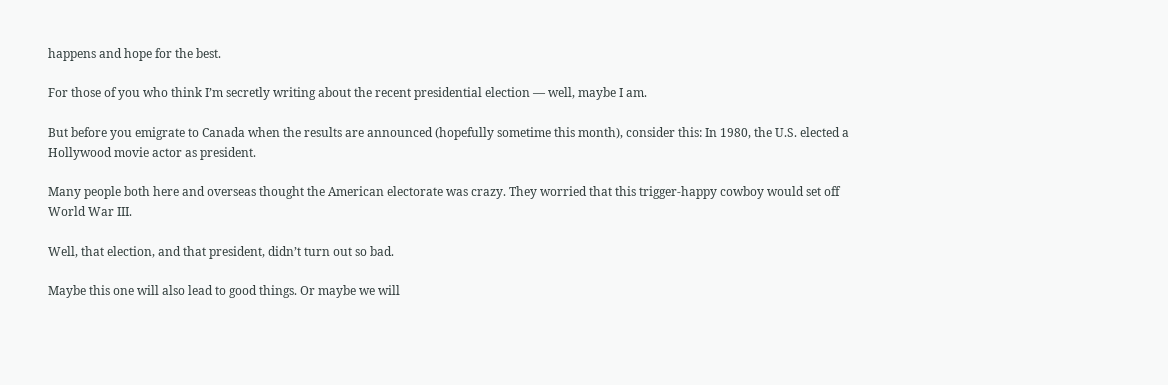happens and hope for the best.

For those of you who think I’m secretly writing about the recent presidential election — well, maybe I am.

But before you emigrate to Canada when the results are announced (hopefully sometime this month), consider this: In 1980, the U.S. elected a Hollywood movie actor as president.

Many people both here and overseas thought the American electorate was crazy. They worried that this trigger-happy cowboy would set off World War III.

Well, that election, and that president, didn’t turn out so bad.

Maybe this one will also lead to good things. Or maybe we will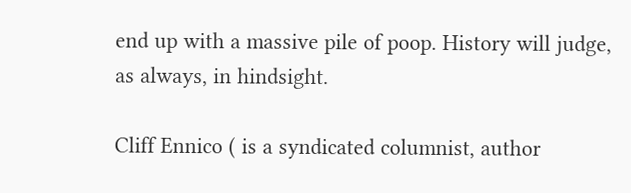end up with a massive pile of poop. History will judge, as always, in hindsight.

Cliff Ennico ( is a syndicated columnist, author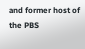and former host of the PBS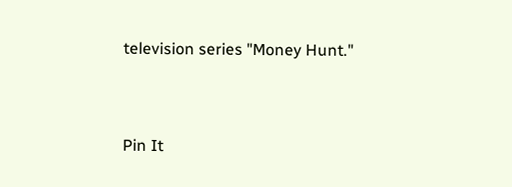television series "Money Hunt."


Pin It